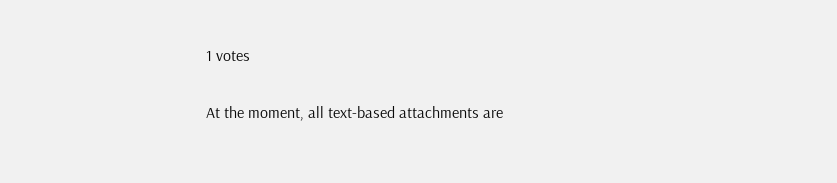1 votes

At the moment, all text-based attachments are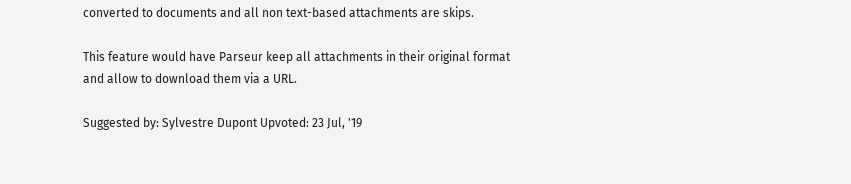converted to documents and all non text-based attachments are skips.

This feature would have Parseur keep all attachments in their original format and allow to download them via a URL.

Suggested by: Sylvestre Dupont Upvoted: 23 Jul, '19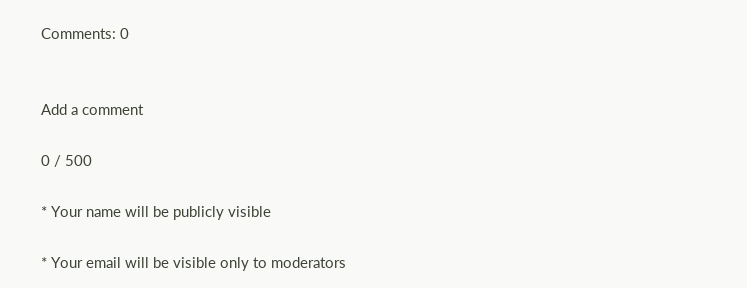Comments: 0


Add a comment

0 / 500

* Your name will be publicly visible

* Your email will be visible only to moderators